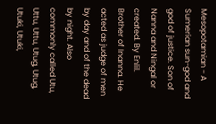Mesopotamian - A Sumerian sun-god and god of justice. Son of Nanna and Ningal or created. By Enlil. Brother of Inanna. He acted as judge of men by day and of the dead by night. Also commonly called Utu, Uttu, Uttu, Utug, Utug, Utuki, Utuki,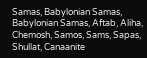Samas, Babylonian Samas, Babylonian Samas, Aftab, Aliha, Chemosh, Samos, Sams, Sapas, Shullat, Canaanite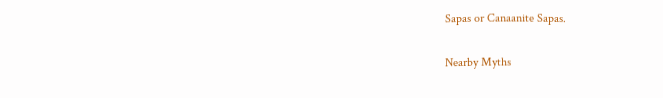Sapas or Canaanite Sapas.

Nearby Myths